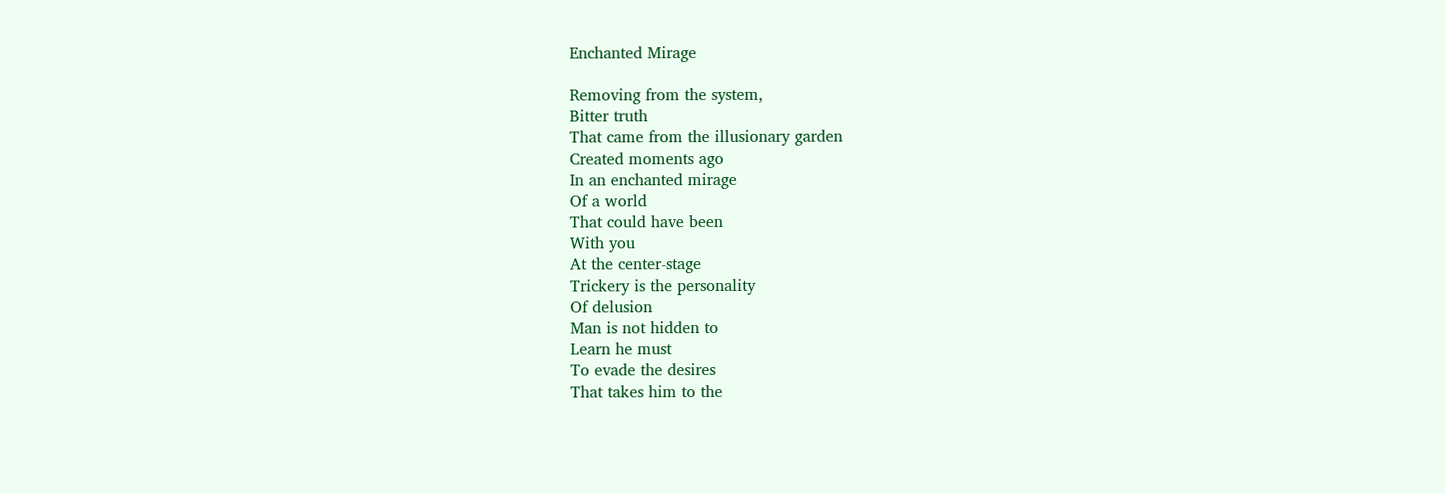Enchanted Mirage

Removing from the system,
Bitter truth
That came from the illusionary garden
Created moments ago
In an enchanted mirage
Of a world
That could have been
With you
At the center-stage
Trickery is the personality
Of delusion
Man is not hidden to
Learn he must
To evade the desires
That takes him to the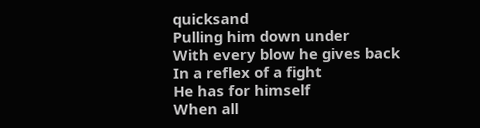quicksand
Pulling him down under
With every blow he gives back
In a reflex of a fight
He has for himself
When all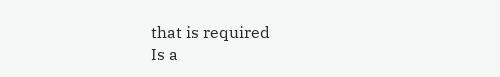that is required
Is a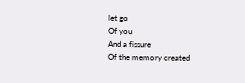let go
Of you
And a fissure
Of the memory created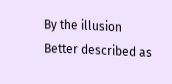By the illusion
Better described as